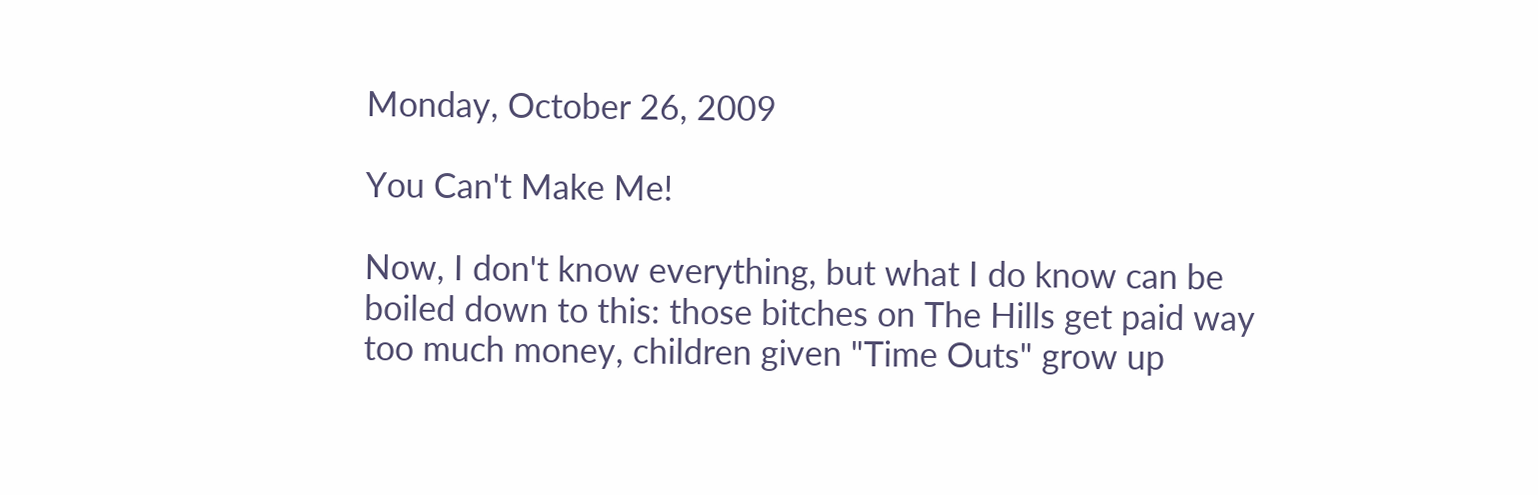Monday, October 26, 2009

You Can't Make Me!

Now, I don't know everything, but what I do know can be boiled down to this: those bitches on The Hills get paid way too much money, children given "Time Outs" grow up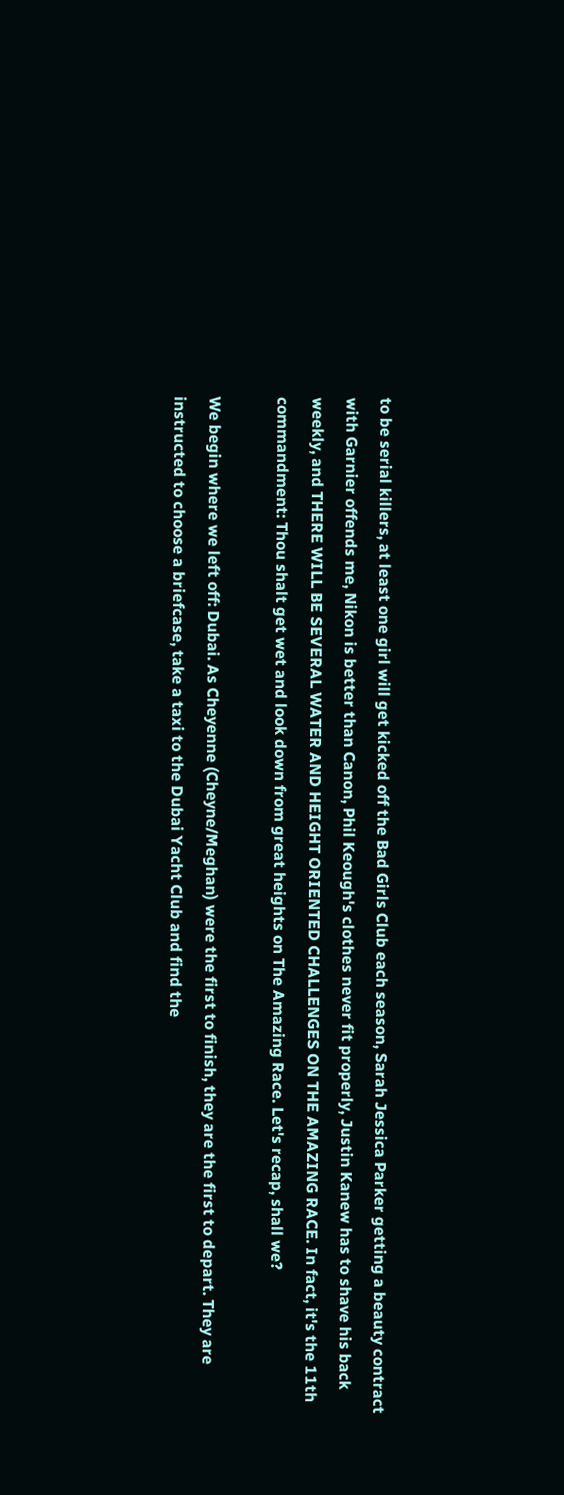to be serial killers, at least one girl will get kicked off the Bad Girls Club each season, Sarah Jessica Parker getting a beauty contract with Garnier offends me, Nikon is better than Canon, Phil Keough's clothes never fit properly, Justin Kanew has to shave his back weekly, and THERE WILL BE SEVERAL WATER AND HEIGHT ORIENTED CHALLENGES ON THE AMAZING RACE. In fact, it's the 11th commandment: Thou shalt get wet and look down from great heights on The Amazing Race. Let's recap, shall we?

We begin where we left off: Dubai. As Cheyenne (Cheyne/Meghan) were the first to finish, they are the first to depart. They are instructed to choose a briefcase, take a taxi to the Dubai Yacht Club and find the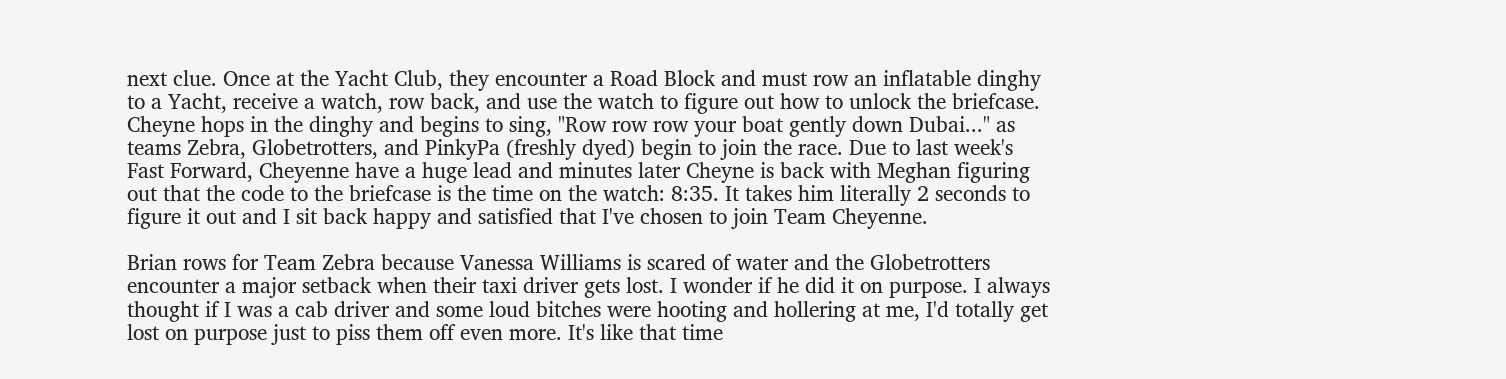next clue. Once at the Yacht Club, they encounter a Road Block and must row an inflatable dinghy to a Yacht, receive a watch, row back, and use the watch to figure out how to unlock the briefcase. Cheyne hops in the dinghy and begins to sing, "Row row row your boat gently down Dubai..." as teams Zebra, Globetrotters, and PinkyPa (freshly dyed) begin to join the race. Due to last week's Fast Forward, Cheyenne have a huge lead and minutes later Cheyne is back with Meghan figuring out that the code to the briefcase is the time on the watch: 8:35. It takes him literally 2 seconds to figure it out and I sit back happy and satisfied that I've chosen to join Team Cheyenne.

Brian rows for Team Zebra because Vanessa Williams is scared of water and the Globetrotters encounter a major setback when their taxi driver gets lost. I wonder if he did it on purpose. I always thought if I was a cab driver and some loud bitches were hooting and hollering at me, I'd totally get lost on purpose just to piss them off even more. It's like that time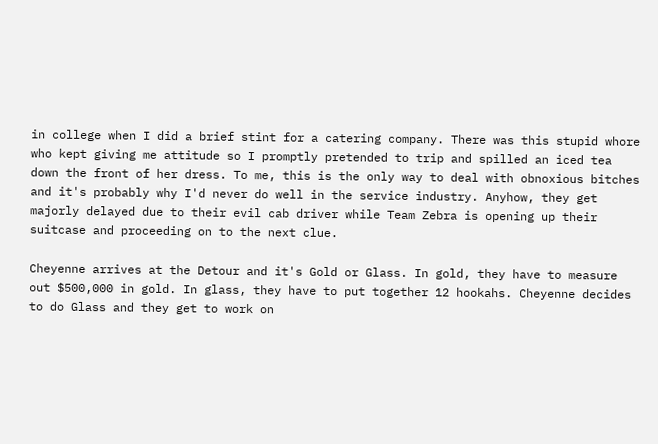in college when I did a brief stint for a catering company. There was this stupid whore who kept giving me attitude so I promptly pretended to trip and spilled an iced tea down the front of her dress. To me, this is the only way to deal with obnoxious bitches and it's probably why I'd never do well in the service industry. Anyhow, they get majorly delayed due to their evil cab driver while Team Zebra is opening up their suitcase and proceeding on to the next clue.

Cheyenne arrives at the Detour and it's Gold or Glass. In gold, they have to measure out $500,000 in gold. In glass, they have to put together 12 hookahs. Cheyenne decides to do Glass and they get to work on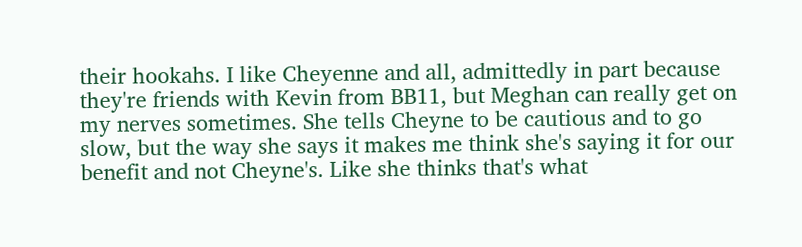their hookahs. I like Cheyenne and all, admittedly in part because they're friends with Kevin from BB11, but Meghan can really get on my nerves sometimes. She tells Cheyne to be cautious and to go slow, but the way she says it makes me think she's saying it for our benefit and not Cheyne's. Like she thinks that's what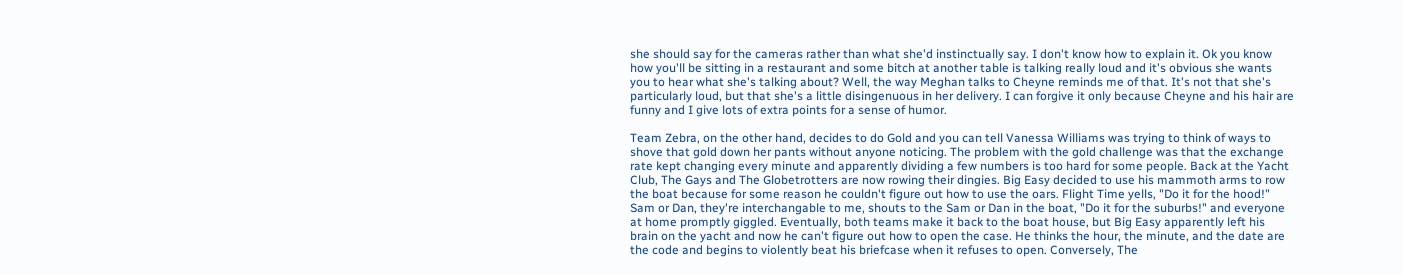she should say for the cameras rather than what she'd instinctually say. I don't know how to explain it. Ok you know how you'll be sitting in a restaurant and some bitch at another table is talking really loud and it's obvious she wants you to hear what she's talking about? Well, the way Meghan talks to Cheyne reminds me of that. It's not that she's particularly loud, but that she's a little disingenuous in her delivery. I can forgive it only because Cheyne and his hair are funny and I give lots of extra points for a sense of humor.

Team Zebra, on the other hand, decides to do Gold and you can tell Vanessa Williams was trying to think of ways to shove that gold down her pants without anyone noticing. The problem with the gold challenge was that the exchange rate kept changing every minute and apparently dividing a few numbers is too hard for some people. Back at the Yacht Club, The Gays and The Globetrotters are now rowing their dingies. Big Easy decided to use his mammoth arms to row the boat because for some reason he couldn't figure out how to use the oars. Flight Time yells, "Do it for the hood!" Sam or Dan, they're interchangable to me, shouts to the Sam or Dan in the boat, "Do it for the suburbs!" and everyone at home promptly giggled. Eventually, both teams make it back to the boat house, but Big Easy apparently left his brain on the yacht and now he can't figure out how to open the case. He thinks the hour, the minute, and the date are the code and begins to violently beat his briefcase when it refuses to open. Conversely, The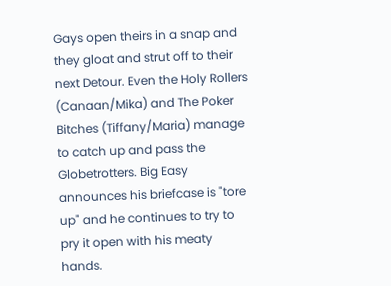Gays open theirs in a snap and they gloat and strut off to their next Detour. Even the Holy Rollers (Canaan/Mika) and The Poker Bitches (Tiffany/Maria) manage to catch up and pass the Globetrotters. Big Easy announces his briefcase is "tore up" and he continues to try to pry it open with his meaty hands.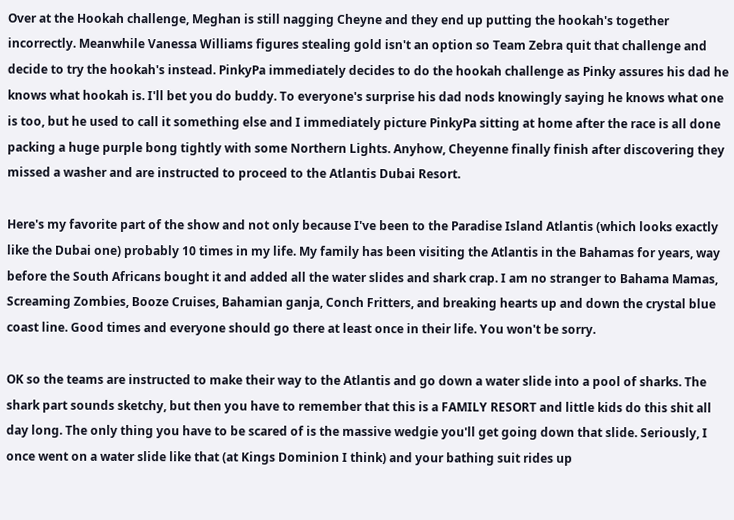Over at the Hookah challenge, Meghan is still nagging Cheyne and they end up putting the hookah's together incorrectly. Meanwhile Vanessa Williams figures stealing gold isn't an option so Team Zebra quit that challenge and decide to try the hookah's instead. PinkyPa immediately decides to do the hookah challenge as Pinky assures his dad he knows what hookah is. I'll bet you do buddy. To everyone's surprise his dad nods knowingly saying he knows what one is too, but he used to call it something else and I immediately picture PinkyPa sitting at home after the race is all done packing a huge purple bong tightly with some Northern Lights. Anyhow, Cheyenne finally finish after discovering they missed a washer and are instructed to proceed to the Atlantis Dubai Resort.

Here's my favorite part of the show and not only because I've been to the Paradise Island Atlantis (which looks exactly like the Dubai one) probably 10 times in my life. My family has been visiting the Atlantis in the Bahamas for years, way before the South Africans bought it and added all the water slides and shark crap. I am no stranger to Bahama Mamas, Screaming Zombies, Booze Cruises, Bahamian ganja, Conch Fritters, and breaking hearts up and down the crystal blue coast line. Good times and everyone should go there at least once in their life. You won't be sorry.

OK so the teams are instructed to make their way to the Atlantis and go down a water slide into a pool of sharks. The shark part sounds sketchy, but then you have to remember that this is a FAMILY RESORT and little kids do this shit all day long. The only thing you have to be scared of is the massive wedgie you'll get going down that slide. Seriously, I once went on a water slide like that (at Kings Dominion I think) and your bathing suit rides up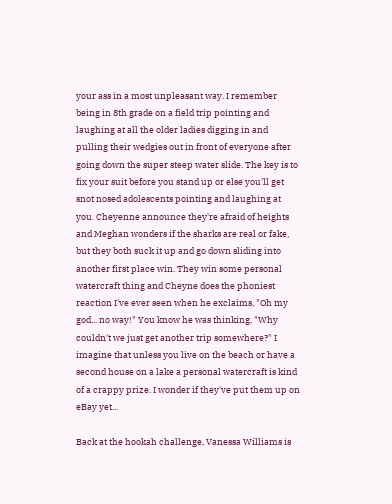your ass in a most unpleasant way. I remember being in 8th grade on a field trip pointing and laughing at all the older ladies digging in and pulling their wedgies out in front of everyone after going down the super steep water slide. The key is to fix your suit before you stand up or else you'll get snot nosed adolescents pointing and laughing at you. Cheyenne announce they're afraid of heights and Meghan wonders if the sharks are real or fake, but they both suck it up and go down sliding into another first place win. They win some personal watercraft thing and Cheyne does the phoniest reaction I've ever seen when he exclaims, "Oh my god... no way!" You know he was thinking, "Why couldn't we just get another trip somewhere?" I imagine that unless you live on the beach or have a second house on a lake a personal watercraft is kind of a crappy prize. I wonder if they've put them up on eBay yet...

Back at the hookah challenge, Vanessa Williams is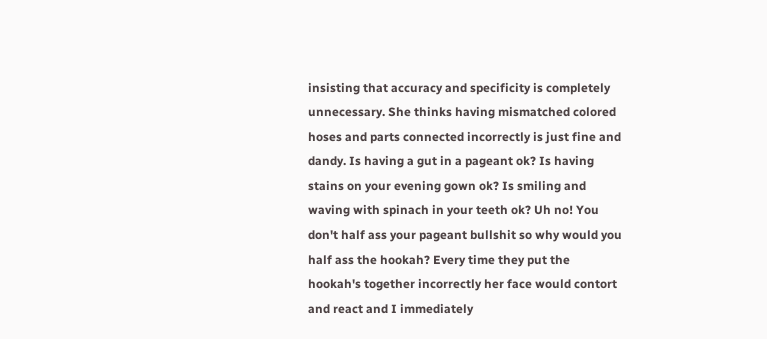insisting that accuracy and specificity is completely unnecessary. She thinks having mismatched colored hoses and parts connected incorrectly is just fine and dandy. Is having a gut in a pageant ok? Is having stains on your evening gown ok? Is smiling and waving with spinach in your teeth ok? Uh no! You don't half ass your pageant bullshit so why would you half ass the hookah? Every time they put the hookah's together incorrectly her face would contort and react and I immediately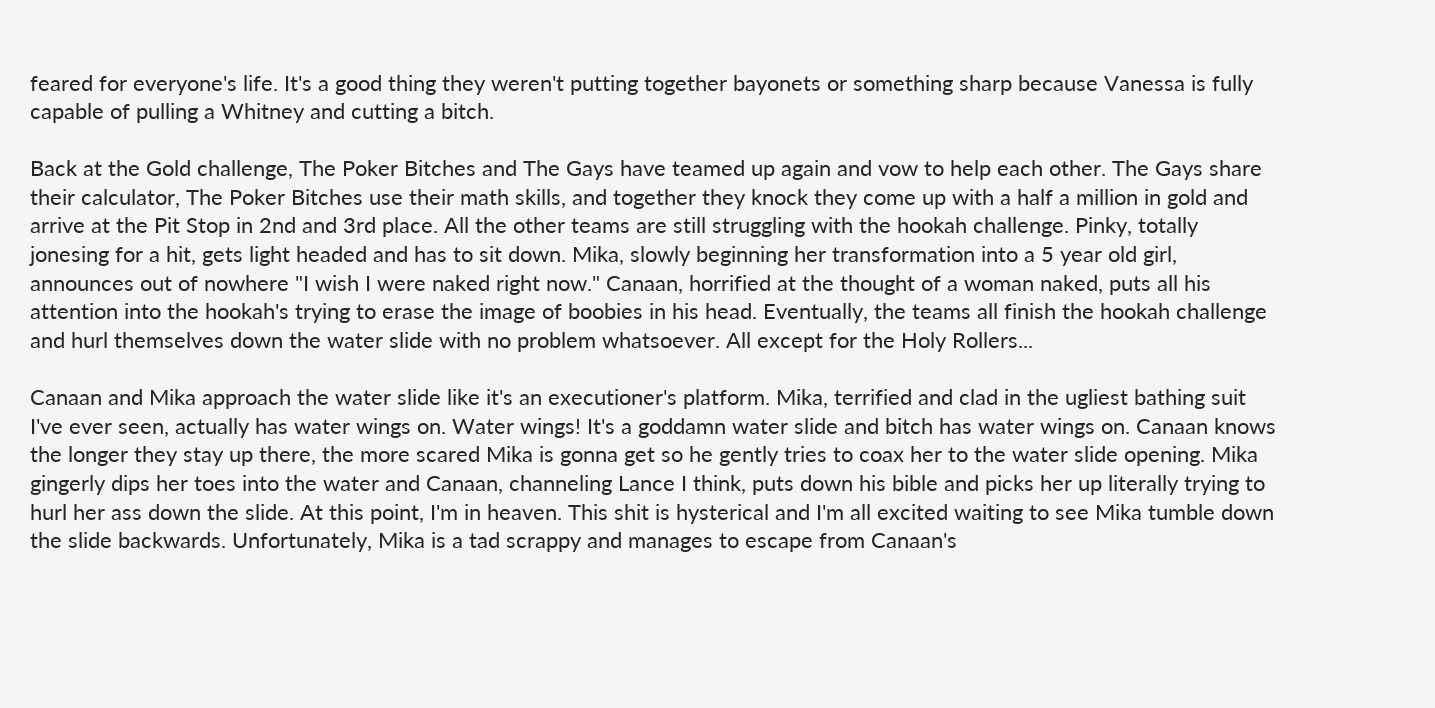feared for everyone's life. It's a good thing they weren't putting together bayonets or something sharp because Vanessa is fully capable of pulling a Whitney and cutting a bitch.

Back at the Gold challenge, The Poker Bitches and The Gays have teamed up again and vow to help each other. The Gays share their calculator, The Poker Bitches use their math skills, and together they knock they come up with a half a million in gold and arrive at the Pit Stop in 2nd and 3rd place. All the other teams are still struggling with the hookah challenge. Pinky, totally jonesing for a hit, gets light headed and has to sit down. Mika, slowly beginning her transformation into a 5 year old girl, announces out of nowhere "I wish I were naked right now." Canaan, horrified at the thought of a woman naked, puts all his attention into the hookah's trying to erase the image of boobies in his head. Eventually, the teams all finish the hookah challenge and hurl themselves down the water slide with no problem whatsoever. All except for the Holy Rollers...

Canaan and Mika approach the water slide like it's an executioner's platform. Mika, terrified and clad in the ugliest bathing suit I've ever seen, actually has water wings on. Water wings! It's a goddamn water slide and bitch has water wings on. Canaan knows the longer they stay up there, the more scared Mika is gonna get so he gently tries to coax her to the water slide opening. Mika gingerly dips her toes into the water and Canaan, channeling Lance I think, puts down his bible and picks her up literally trying to hurl her ass down the slide. At this point, I'm in heaven. This shit is hysterical and I'm all excited waiting to see Mika tumble down the slide backwards. Unfortunately, Mika is a tad scrappy and manages to escape from Canaan's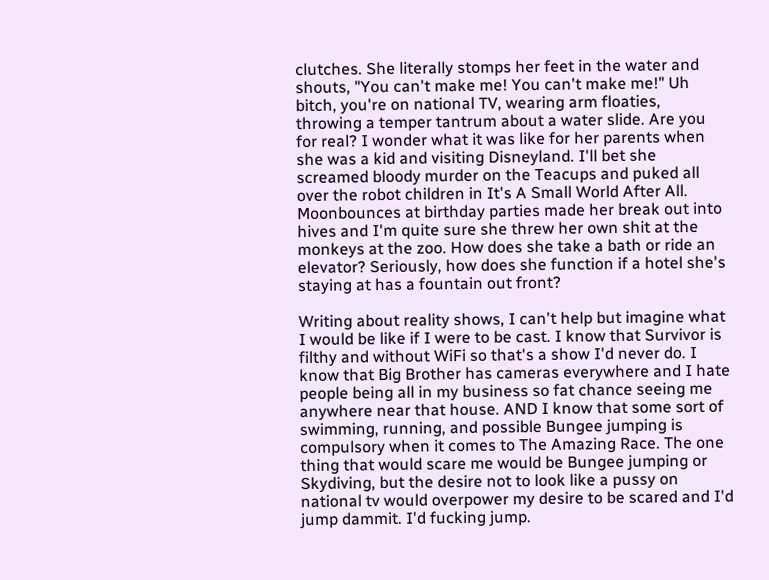clutches. She literally stomps her feet in the water and shouts, "You can't make me! You can't make me!" Uh bitch, you're on national TV, wearing arm floaties, throwing a temper tantrum about a water slide. Are you for real? I wonder what it was like for her parents when she was a kid and visiting Disneyland. I'll bet she screamed bloody murder on the Teacups and puked all over the robot children in It's A Small World After All. Moonbounces at birthday parties made her break out into hives and I'm quite sure she threw her own shit at the monkeys at the zoo. How does she take a bath or ride an elevator? Seriously, how does she function if a hotel she's staying at has a fountain out front?

Writing about reality shows, I can't help but imagine what I would be like if I were to be cast. I know that Survivor is filthy and without WiFi so that's a show I'd never do. I know that Big Brother has cameras everywhere and I hate people being all in my business so fat chance seeing me anywhere near that house. AND I know that some sort of swimming, running, and possible Bungee jumping is compulsory when it comes to The Amazing Race. The one thing that would scare me would be Bungee jumping or Skydiving, but the desire not to look like a pussy on national tv would overpower my desire to be scared and I'd jump dammit. I'd fucking jump.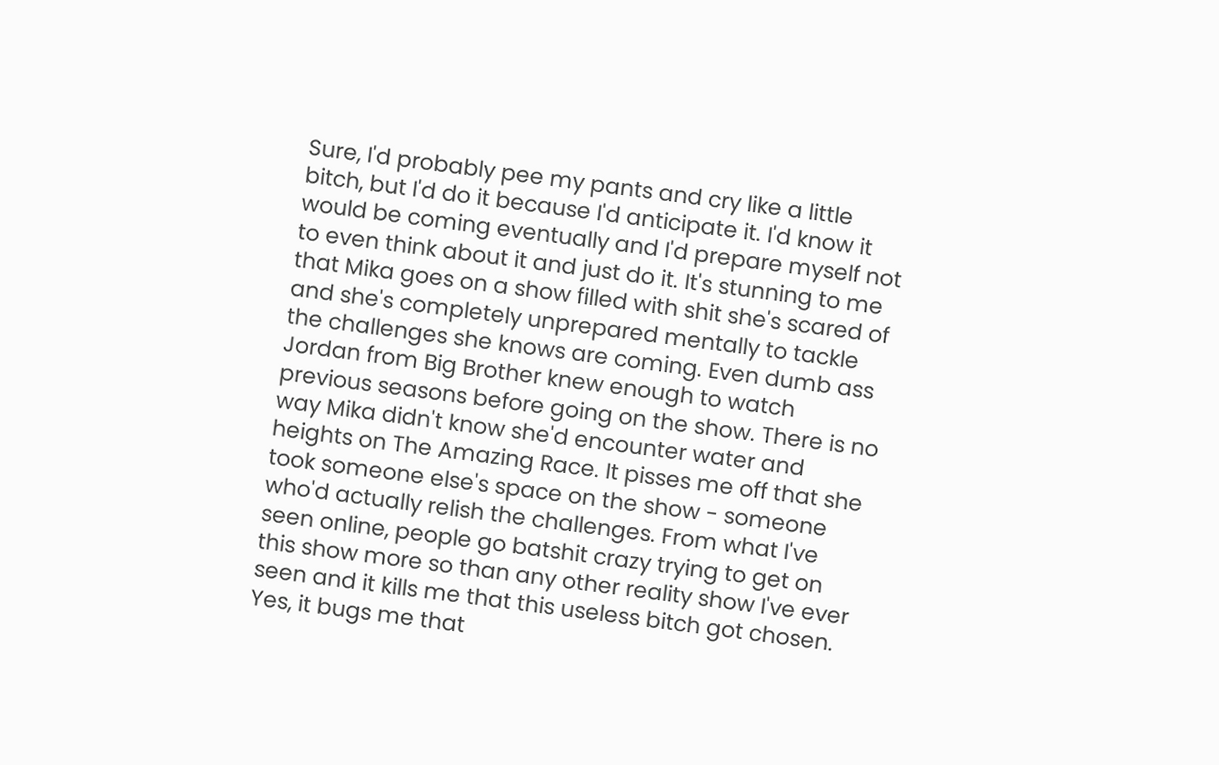Sure, I'd probably pee my pants and cry like a little bitch, but I'd do it because I'd anticipate it. I'd know it would be coming eventually and I'd prepare myself not to even think about it and just do it. It's stunning to me that Mika goes on a show filled with shit she's scared of and she's completely unprepared mentally to tackle the challenges she knows are coming. Even dumb ass Jordan from Big Brother knew enough to watch previous seasons before going on the show. There is no way Mika didn't know she'd encounter water and heights on The Amazing Race. It pisses me off that she took someone else's space on the show - someone who'd actually relish the challenges. From what I've seen online, people go batshit crazy trying to get on this show more so than any other reality show I've ever seen and it kills me that this useless bitch got chosen. Yes, it bugs me that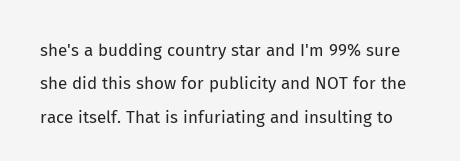she's a budding country star and I'm 99% sure she did this show for publicity and NOT for the race itself. That is infuriating and insulting to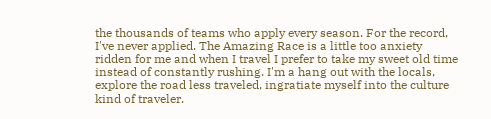the thousands of teams who apply every season. For the record, I've never applied. The Amazing Race is a little too anxiety ridden for me and when I travel I prefer to take my sweet old time instead of constantly rushing. I'm a hang out with the locals, explore the road less traveled, ingratiate myself into the culture kind of traveler.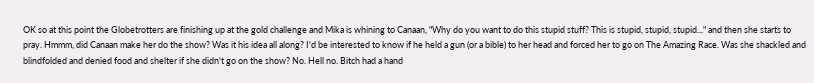OK so at this point the Globetrotters are finishing up at the gold challenge and Mika is whining to Canaan, "Why do you want to do this stupid stuff? This is stupid, stupid, stupid..." and then she starts to pray. Hmmm, did Canaan make her do the show? Was it his idea all along? I'd be interested to know if he held a gun (or a bible) to her head and forced her to go on The Amazing Race. Was she shackled and blindfolded and denied food and shelter if she didn't go on the show? No. Hell no. Bitch had a hand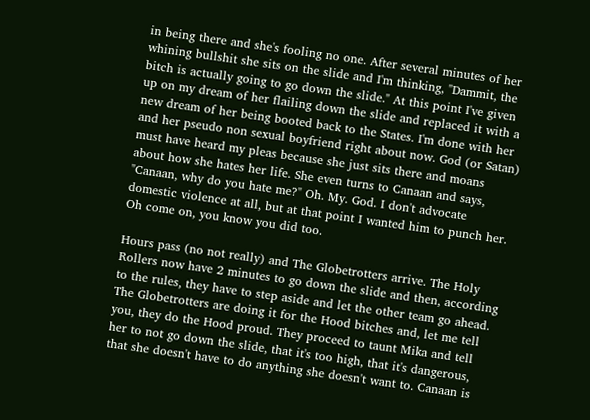in being there and she's fooling no one. After several minutes of her whining bullshit she sits on the slide and I'm thinking, "Dammit, the bitch is actually going to go down the slide." At this point I've given up on my dream of her flailing down the slide and replaced it with a new dream of her being booted back to the States. I'm done with her and her pseudo non sexual boyfriend right about now. God (or Satan) must have heard my pleas because she just sits there and moans about how she hates her life. She even turns to Canaan and says, "Canaan, why do you hate me?" Oh. My. God. I don't advocate domestic violence at all, but at that point I wanted him to punch her. Oh come on, you know you did too.

Hours pass (no not really) and The Globetrotters arrive. The Holy Rollers now have 2 minutes to go down the slide and then, according to the rules, they have to step aside and let the other team go ahead. The Globetrotters are doing it for the Hood bitches and, let me tell you, they do the Hood proud. They proceed to taunt Mika and tell her to not go down the slide, that it's too high, that it's dangerous, that she doesn't have to do anything she doesn't want to. Canaan is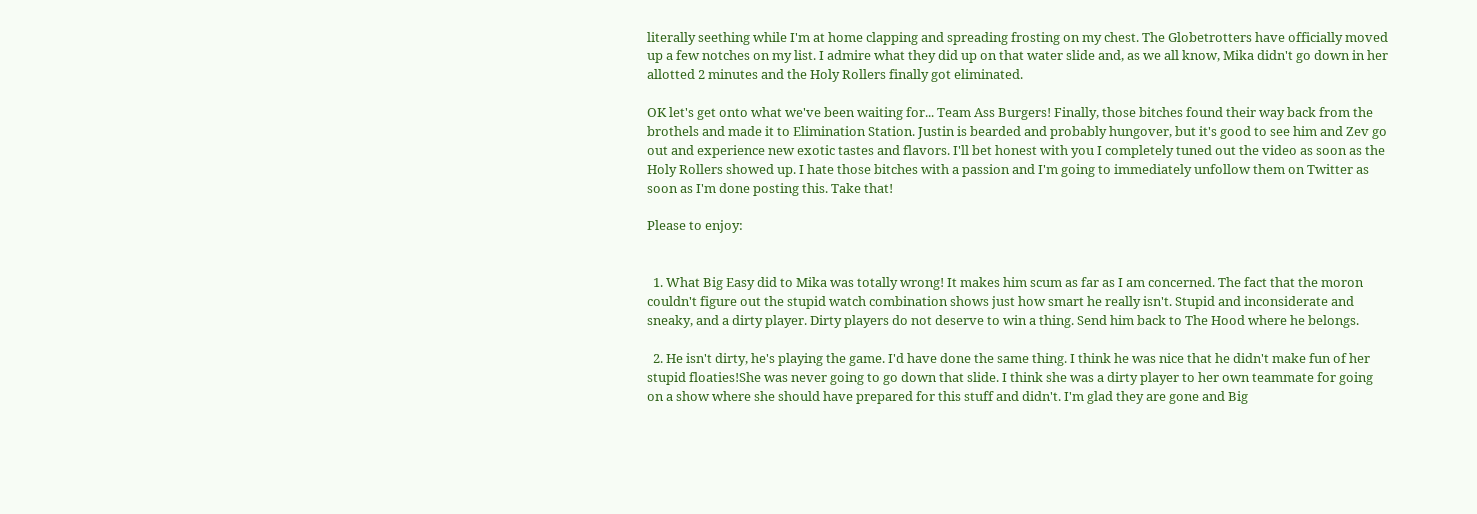literally seething while I'm at home clapping and spreading frosting on my chest. The Globetrotters have officially moved up a few notches on my list. I admire what they did up on that water slide and, as we all know, Mika didn't go down in her allotted 2 minutes and the Holy Rollers finally got eliminated.

OK let's get onto what we've been waiting for... Team Ass Burgers! Finally, those bitches found their way back from the brothels and made it to Elimination Station. Justin is bearded and probably hungover, but it's good to see him and Zev go out and experience new exotic tastes and flavors. I'll bet honest with you I completely tuned out the video as soon as the Holy Rollers showed up. I hate those bitches with a passion and I'm going to immediately unfollow them on Twitter as soon as I'm done posting this. Take that!

Please to enjoy:


  1. What Big Easy did to Mika was totally wrong! It makes him scum as far as I am concerned. The fact that the moron couldn't figure out the stupid watch combination shows just how smart he really isn't. Stupid and inconsiderate and sneaky, and a dirty player. Dirty players do not deserve to win a thing. Send him back to The Hood where he belongs.

  2. He isn't dirty, he's playing the game. I'd have done the same thing. I think he was nice that he didn't make fun of her stupid floaties!She was never going to go down that slide. I think she was a dirty player to her own teammate for going on a show where she should have prepared for this stuff and didn't. I'm glad they are gone and Big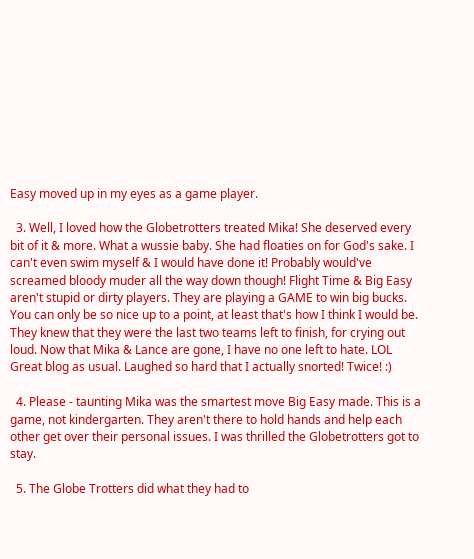Easy moved up in my eyes as a game player.

  3. Well, I loved how the Globetrotters treated Mika! She deserved every bit of it & more. What a wussie baby. She had floaties on for God's sake. I can't even swim myself & I would have done it! Probably would've screamed bloody muder all the way down though! Flight Time & Big Easy aren't stupid or dirty players. They are playing a GAME to win big bucks. You can only be so nice up to a point, at least that's how I think I would be. They knew that they were the last two teams left to finish, for crying out loud. Now that Mika & Lance are gone, I have no one left to hate. LOL Great blog as usual. Laughed so hard that I actually snorted! Twice! :)

  4. Please - taunting Mika was the smartest move Big Easy made. This is a game, not kindergarten. They aren't there to hold hands and help each other get over their personal issues. I was thrilled the Globetrotters got to stay.

  5. The Globe Trotters did what they had to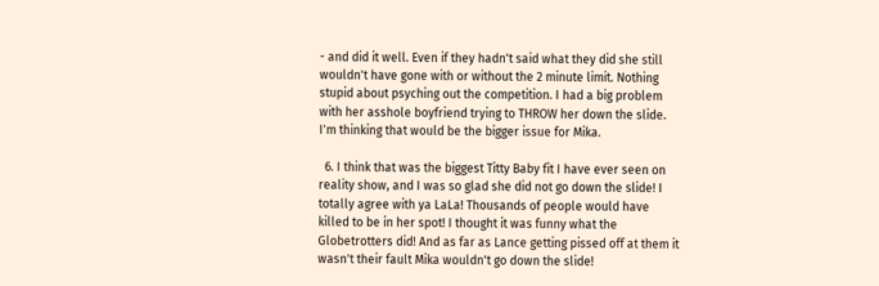- and did it well. Even if they hadn't said what they did she still wouldn't have gone with or without the 2 minute limit. Nothing stupid about psyching out the competition. I had a big problem with her asshole boyfriend trying to THROW her down the slide. I'm thinking that would be the bigger issue for Mika.

  6. I think that was the biggest Titty Baby fit I have ever seen on reality show, and I was so glad she did not go down the slide! I totally agree with ya LaLa! Thousands of people would have killed to be in her spot! I thought it was funny what the Globetrotters did! And as far as Lance getting pissed off at them it wasn't their fault Mika wouldn't go down the slide!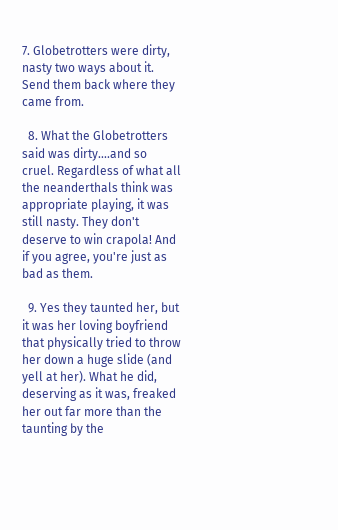7. Globetrotters were dirty, nasty two ways about it. Send them back where they came from.

  8. What the Globetrotters said was dirty....and so cruel. Regardless of what all the neanderthals think was appropriate playing, it was still nasty. They don't deserve to win crapola! And if you agree, you're just as bad as them.

  9. Yes they taunted her, but it was her loving boyfriend that physically tried to throw her down a huge slide (and yell at her). What he did, deserving as it was, freaked her out far more than the taunting by the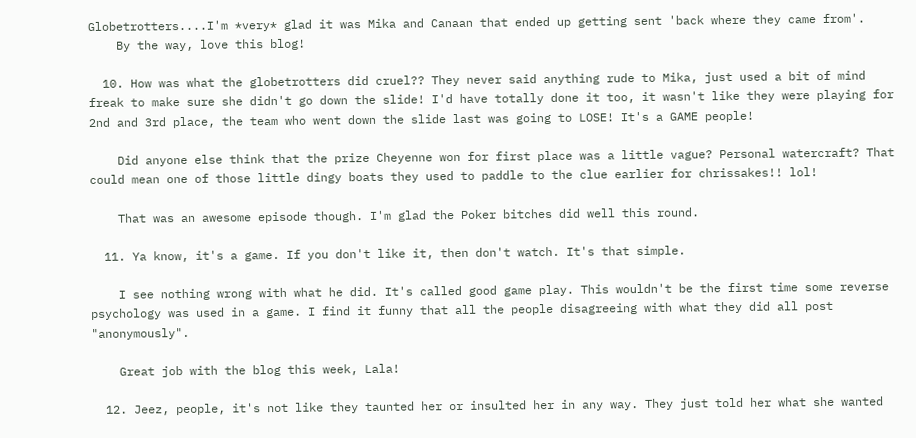Globetrotters....I'm *very* glad it was Mika and Canaan that ended up getting sent 'back where they came from'.
    By the way, love this blog!

  10. How was what the globetrotters did cruel?? They never said anything rude to Mika, just used a bit of mind freak to make sure she didn't go down the slide! I'd have totally done it too, it wasn't like they were playing for 2nd and 3rd place, the team who went down the slide last was going to LOSE! It's a GAME people!

    Did anyone else think that the prize Cheyenne won for first place was a little vague? Personal watercraft? That could mean one of those little dingy boats they used to paddle to the clue earlier for chrissakes!! lol!

    That was an awesome episode though. I'm glad the Poker bitches did well this round.

  11. Ya know, it's a game. If you don't like it, then don't watch. It's that simple.

    I see nothing wrong with what he did. It's called good game play. This wouldn't be the first time some reverse psychology was used in a game. I find it funny that all the people disagreeing with what they did all post "anonymously".

    Great job with the blog this week, Lala!

  12. Jeez, people, it's not like they taunted her or insulted her in any way. They just told her what she wanted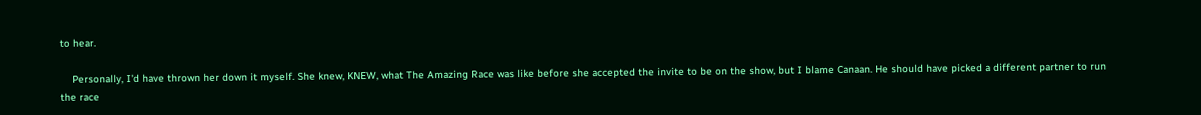to hear.

    Personally, I'd have thrown her down it myself. She knew, KNEW, what The Amazing Race was like before she accepted the invite to be on the show, but I blame Canaan. He should have picked a different partner to run the race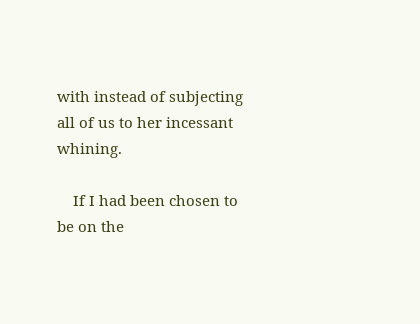with instead of subjecting all of us to her incessant whining.

    If I had been chosen to be on the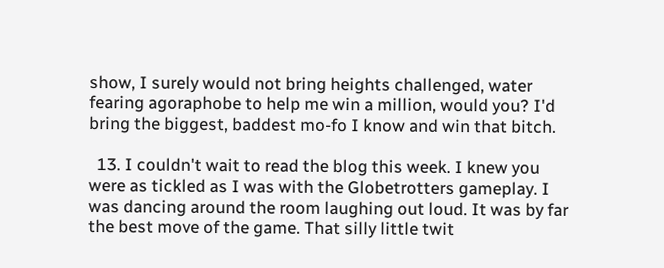show, I surely would not bring heights challenged, water fearing agoraphobe to help me win a million, would you? I'd bring the biggest, baddest mo-fo I know and win that bitch.

  13. I couldn't wait to read the blog this week. I knew you were as tickled as I was with the Globetrotters gameplay. I was dancing around the room laughing out loud. It was by far the best move of the game. That silly little twit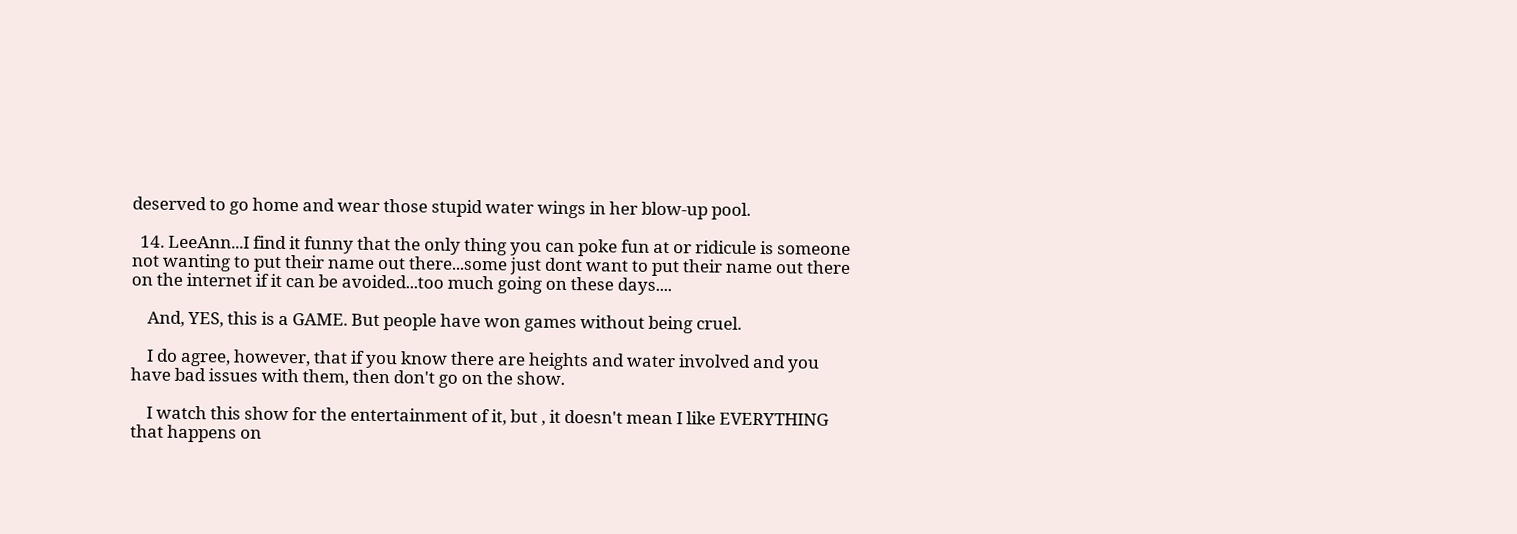deserved to go home and wear those stupid water wings in her blow-up pool.

  14. LeeAnn...I find it funny that the only thing you can poke fun at or ridicule is someone not wanting to put their name out there...some just dont want to put their name out there on the internet if it can be avoided...too much going on these days....

    And, YES, this is a GAME. But people have won games without being cruel.

    I do agree, however, that if you know there are heights and water involved and you have bad issues with them, then don't go on the show.

    I watch this show for the entertainment of it, but , it doesn't mean I like EVERYTHING that happens on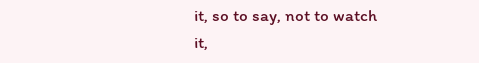it, so to say, not to watch it,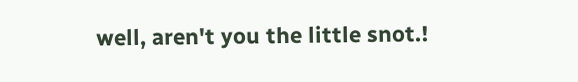well, aren't you the little snot.!